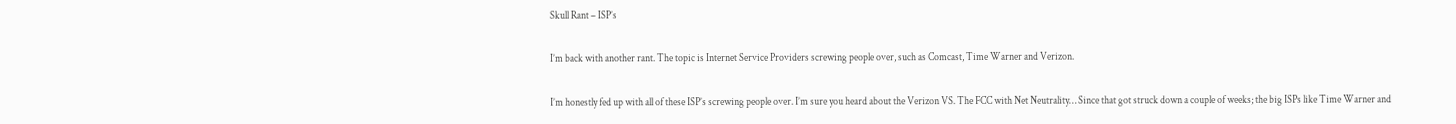Skull Rant – ISP’s

I’m back with another rant. The topic is Internet Service Providers screwing people over, such as Comcast, Time Warner and Verizon.

I’m honestly fed up with all of these ISP’s screwing people over. I’m sure you heard about the Verizon VS. The FCC with Net Neutrality… Since that got struck down a couple of weeks; the big ISPs like Time Warner and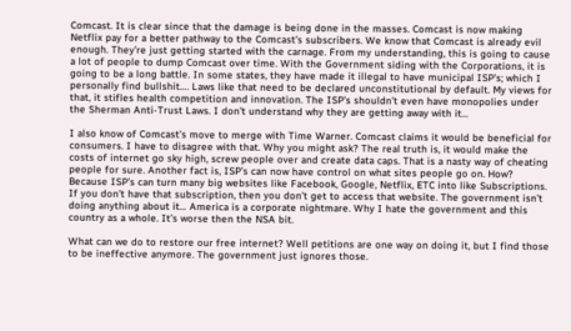Comcast. It is clear since that the damage is being done in the masses. Comcast is now making Netflix pay for a better pathway to the Comcast’s subscribers. We know that Comcast is already evil enough. They’re just getting started with the carnage. From my understanding, this is going to cause a lot of people to dump Comcast over time. With the Government siding with the Corporations, it is going to be a long battle. In some states, they have made it illegal to have municipal ISP’s; which I personally find bullshit…. Laws like that need to be declared unconstitutional by default. My views for that, it stifles health competition and innovation. The ISP’s shouldn’t even have monopolies under the Sherman Anti-Trust Laws. I don’t understand why they are getting away with it…

I also know of Comcast’s move to merge with Time Warner. Comcast claims it would be beneficial for consumers. I have to disagree with that. Why you might ask? The real truth is, it would make the costs of internet go sky high, screw people over and create data caps. That is a nasty way of cheating people for sure. Another fact is, ISP’s can now have control on what sites people go on. How? Because ISP’s can turn many big websites like Facebook, Google, Netflix, ETC into like Subscriptions. If you don’t have that subscription, then you don’t get to access that website. The government isn’t doing anything about it… America is a corporate nightmare. Why I hate the government and this country as a whole. It’s worse then the NSA bit.

What can we do to restore our free internet? Well petitions are one way on doing it, but I find those to be ineffective anymore. The government just ignores those.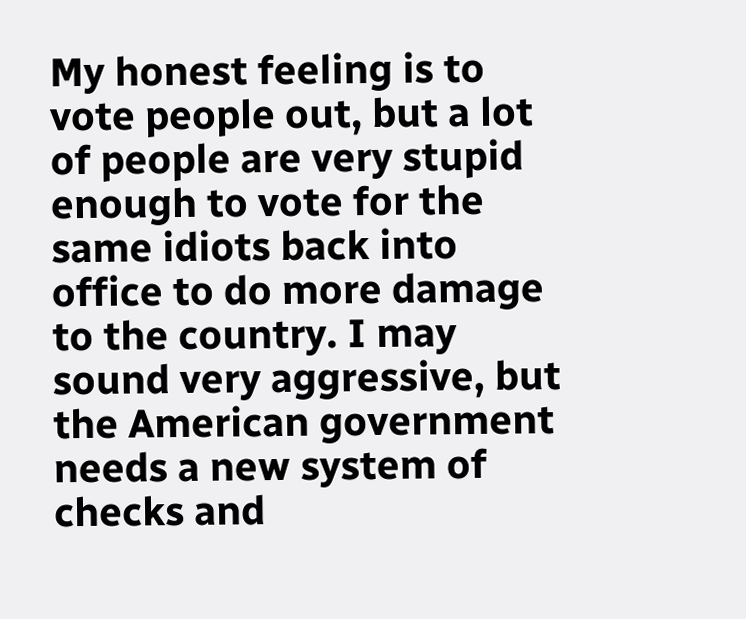My honest feeling is to vote people out, but a lot of people are very stupid enough to vote for the same idiots back into office to do more damage to the country. I may sound very aggressive, but the American government needs a new system of checks and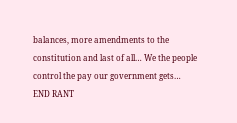balances, more amendments to the constitution and last of all… We the people control the pay our government gets… END RANT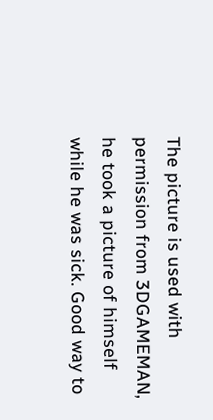The picture is used with permission from 3DGAMEMAN, he took a picture of himself while he was sick. Good way to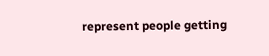represent people getting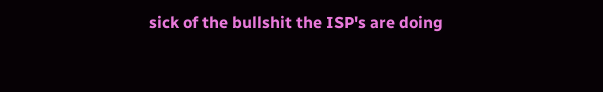sick of the bullshit the ISP's are doing